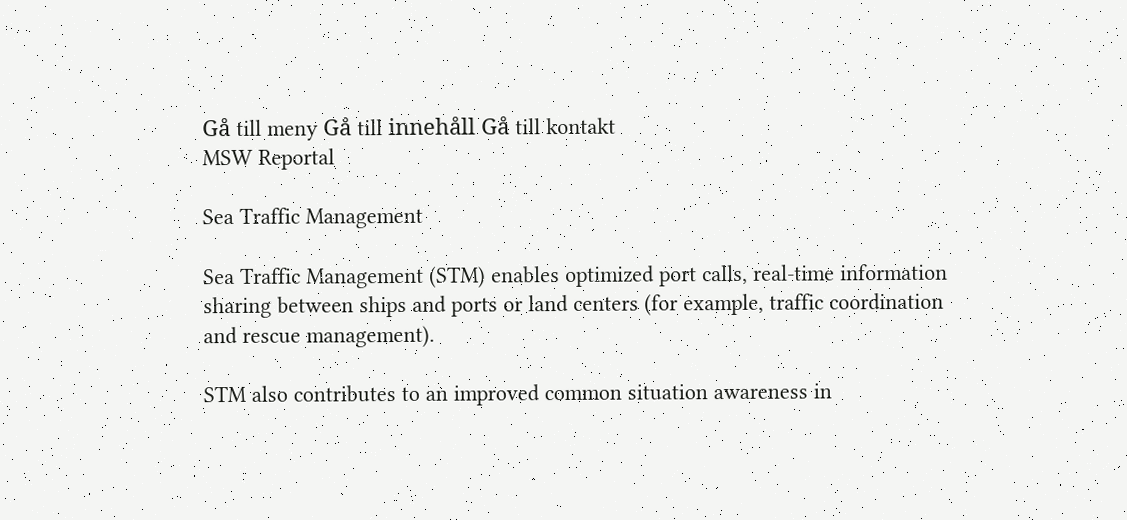Gå till meny Gå till innehåll Gå till kontakt
MSW Reportal

Sea Traffic Management

Sea Traffic Management (STM) enables optimized port calls, real-time information sharing between ships and ports or land centers (for example, traffic coordination and rescue management).

STM also contributes to an improved common situation awareness in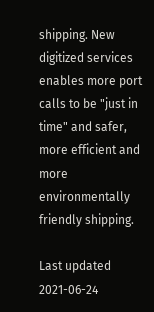shipping. New digitized services enables more port calls to be "just in time" and safer, more efficient and more environmentally friendly shipping.

Last updated 2021-06-24